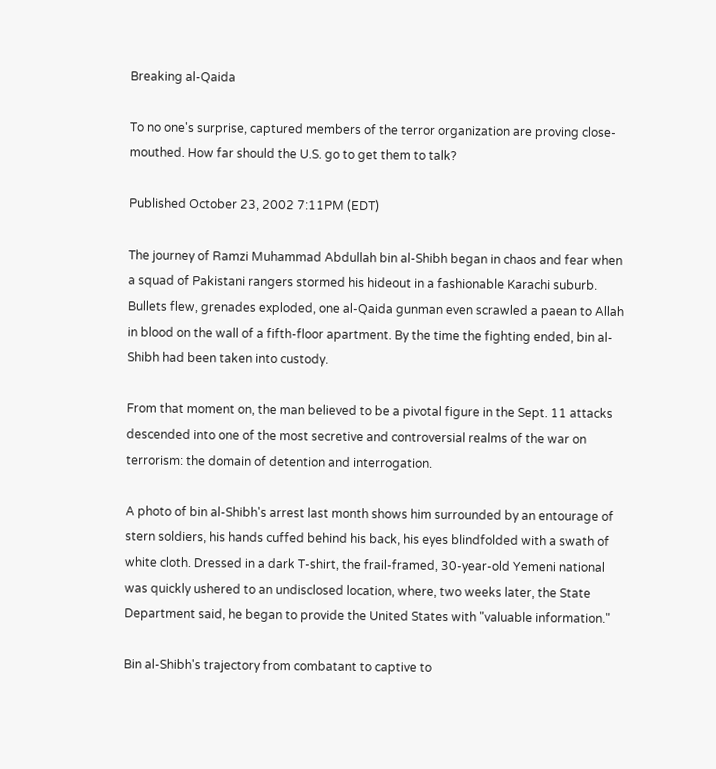Breaking al-Qaida

To no one's surprise, captured members of the terror organization are proving close-mouthed. How far should the U.S. go to get them to talk?

Published October 23, 2002 7:11PM (EDT)

The journey of Ramzi Muhammad Abdullah bin al-Shibh began in chaos and fear when a squad of Pakistani rangers stormed his hideout in a fashionable Karachi suburb. Bullets flew, grenades exploded, one al-Qaida gunman even scrawled a paean to Allah in blood on the wall of a fifth-floor apartment. By the time the fighting ended, bin al-Shibh had been taken into custody.

From that moment on, the man believed to be a pivotal figure in the Sept. 11 attacks descended into one of the most secretive and controversial realms of the war on terrorism: the domain of detention and interrogation.

A photo of bin al-Shibh's arrest last month shows him surrounded by an entourage of stern soldiers, his hands cuffed behind his back, his eyes blindfolded with a swath of white cloth. Dressed in a dark T-shirt, the frail-framed, 30-year-old Yemeni national was quickly ushered to an undisclosed location, where, two weeks later, the State Department said, he began to provide the United States with "valuable information."

Bin al-Shibh's trajectory from combatant to captive to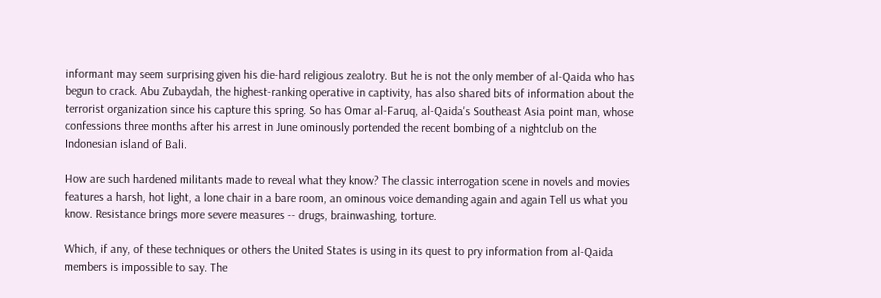informant may seem surprising given his die-hard religious zealotry. But he is not the only member of al-Qaida who has begun to crack. Abu Zubaydah, the highest-ranking operative in captivity, has also shared bits of information about the terrorist organization since his capture this spring. So has Omar al-Faruq, al-Qaida's Southeast Asia point man, whose confessions three months after his arrest in June ominously portended the recent bombing of a nightclub on the Indonesian island of Bali.

How are such hardened militants made to reveal what they know? The classic interrogation scene in novels and movies features a harsh, hot light, a lone chair in a bare room, an ominous voice demanding again and again Tell us what you know. Resistance brings more severe measures -- drugs, brainwashing, torture.

Which, if any, of these techniques or others the United States is using in its quest to pry information from al-Qaida members is impossible to say. The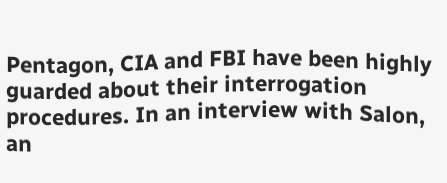Pentagon, CIA and FBI have been highly guarded about their interrogation procedures. In an interview with Salon, an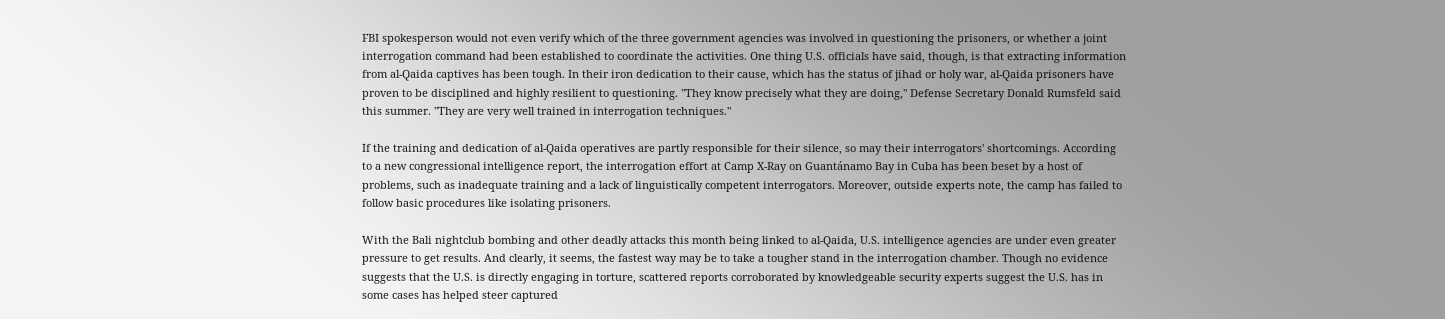FBI spokesperson would not even verify which of the three government agencies was involved in questioning the prisoners, or whether a joint interrogation command had been established to coordinate the activities. One thing U.S. officials have said, though, is that extracting information from al-Qaida captives has been tough. In their iron dedication to their cause, which has the status of jihad or holy war, al-Qaida prisoners have proven to be disciplined and highly resilient to questioning. "They know precisely what they are doing," Defense Secretary Donald Rumsfeld said this summer. "They are very well trained in interrogation techniques."

If the training and dedication of al-Qaida operatives are partly responsible for their silence, so may their interrogators' shortcomings. According to a new congressional intelligence report, the interrogation effort at Camp X-Ray on Guantánamo Bay in Cuba has been beset by a host of problems, such as inadequate training and a lack of linguistically competent interrogators. Moreover, outside experts note, the camp has failed to follow basic procedures like isolating prisoners.

With the Bali nightclub bombing and other deadly attacks this month being linked to al-Qaida, U.S. intelligence agencies are under even greater pressure to get results. And clearly, it seems, the fastest way may be to take a tougher stand in the interrogation chamber. Though no evidence suggests that the U.S. is directly engaging in torture, scattered reports corroborated by knowledgeable security experts suggest the U.S. has in some cases has helped steer captured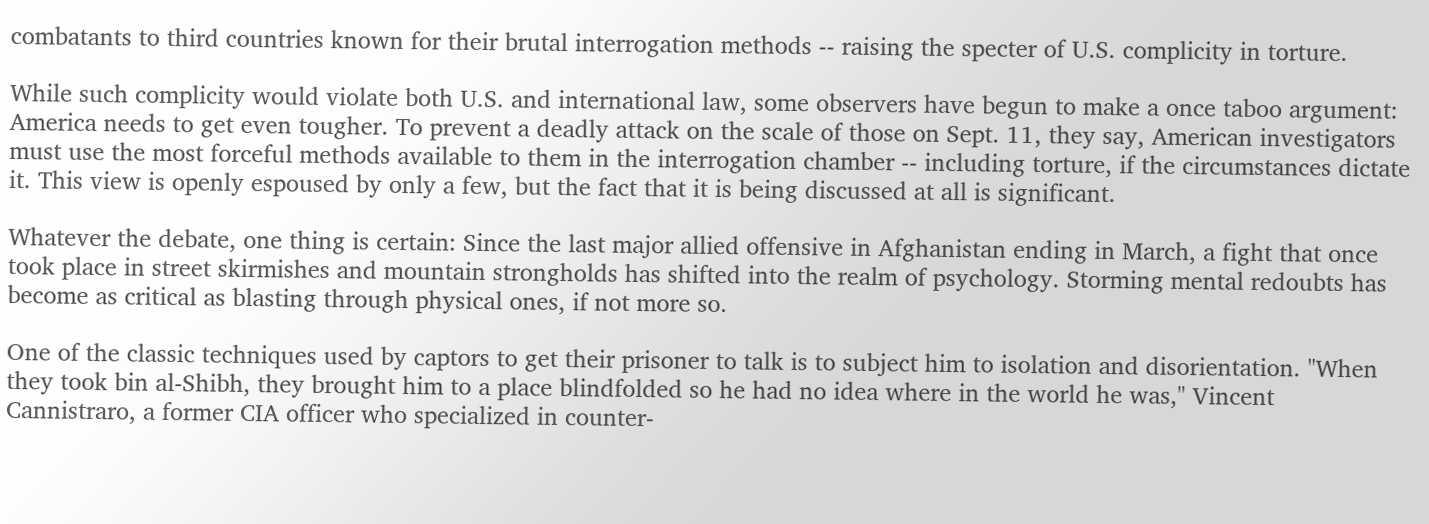combatants to third countries known for their brutal interrogation methods -- raising the specter of U.S. complicity in torture.

While such complicity would violate both U.S. and international law, some observers have begun to make a once taboo argument: America needs to get even tougher. To prevent a deadly attack on the scale of those on Sept. 11, they say, American investigators must use the most forceful methods available to them in the interrogation chamber -- including torture, if the circumstances dictate it. This view is openly espoused by only a few, but the fact that it is being discussed at all is significant.

Whatever the debate, one thing is certain: Since the last major allied offensive in Afghanistan ending in March, a fight that once took place in street skirmishes and mountain strongholds has shifted into the realm of psychology. Storming mental redoubts has become as critical as blasting through physical ones, if not more so.

One of the classic techniques used by captors to get their prisoner to talk is to subject him to isolation and disorientation. "When they took bin al-Shibh, they brought him to a place blindfolded so he had no idea where in the world he was," Vincent Cannistraro, a former CIA officer who specialized in counter-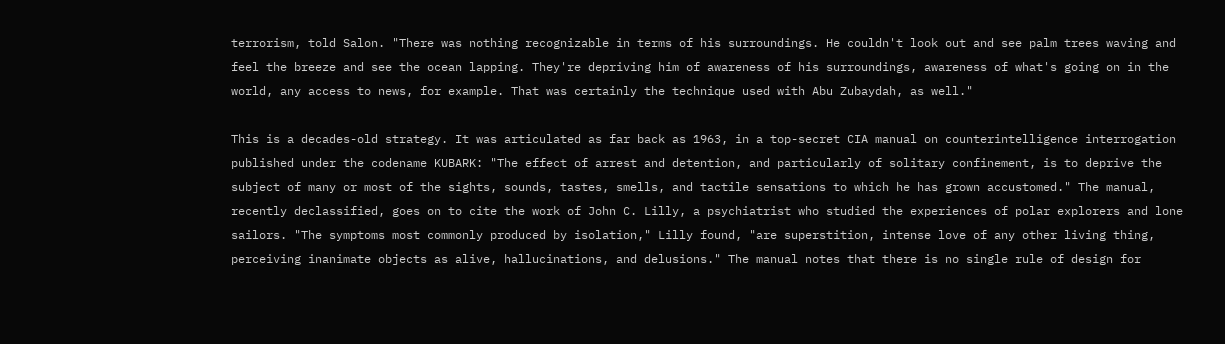terrorism, told Salon. "There was nothing recognizable in terms of his surroundings. He couldn't look out and see palm trees waving and feel the breeze and see the ocean lapping. They're depriving him of awareness of his surroundings, awareness of what's going on in the world, any access to news, for example. That was certainly the technique used with Abu Zubaydah, as well."

This is a decades-old strategy. It was articulated as far back as 1963, in a top-secret CIA manual on counterintelligence interrogation published under the codename KUBARK: "The effect of arrest and detention, and particularly of solitary confinement, is to deprive the subject of many or most of the sights, sounds, tastes, smells, and tactile sensations to which he has grown accustomed." The manual, recently declassified, goes on to cite the work of John C. Lilly, a psychiatrist who studied the experiences of polar explorers and lone sailors. "The symptoms most commonly produced by isolation," Lilly found, "are superstition, intense love of any other living thing, perceiving inanimate objects as alive, hallucinations, and delusions." The manual notes that there is no single rule of design for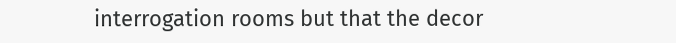interrogation rooms but that the decor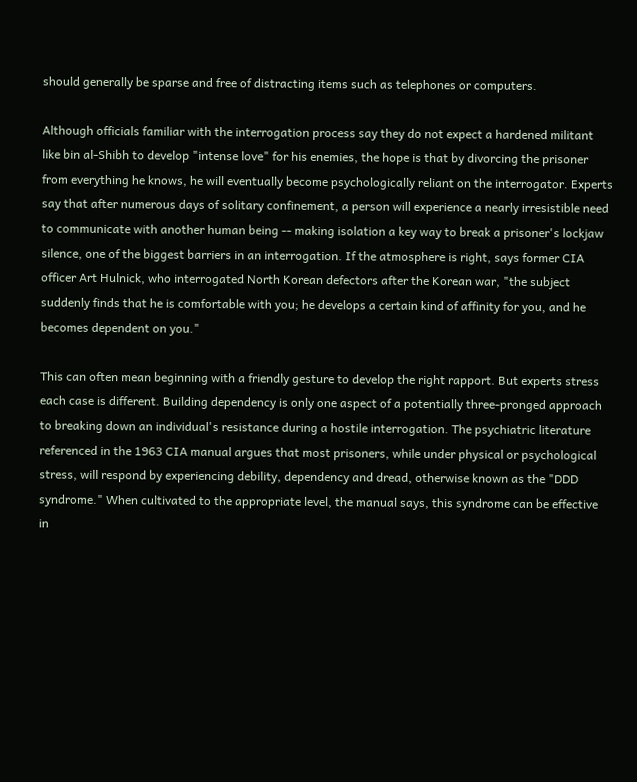should generally be sparse and free of distracting items such as telephones or computers.

Although officials familiar with the interrogation process say they do not expect a hardened militant like bin al-Shibh to develop "intense love" for his enemies, the hope is that by divorcing the prisoner from everything he knows, he will eventually become psychologically reliant on the interrogator. Experts say that after numerous days of solitary confinement, a person will experience a nearly irresistible need to communicate with another human being -- making isolation a key way to break a prisoner's lockjaw silence, one of the biggest barriers in an interrogation. If the atmosphere is right, says former CIA officer Art Hulnick, who interrogated North Korean defectors after the Korean war, "the subject suddenly finds that he is comfortable with you; he develops a certain kind of affinity for you, and he becomes dependent on you."

This can often mean beginning with a friendly gesture to develop the right rapport. But experts stress each case is different. Building dependency is only one aspect of a potentially three-pronged approach to breaking down an individual's resistance during a hostile interrogation. The psychiatric literature referenced in the 1963 CIA manual argues that most prisoners, while under physical or psychological stress, will respond by experiencing debility, dependency and dread, otherwise known as the "DDD syndrome." When cultivated to the appropriate level, the manual says, this syndrome can be effective in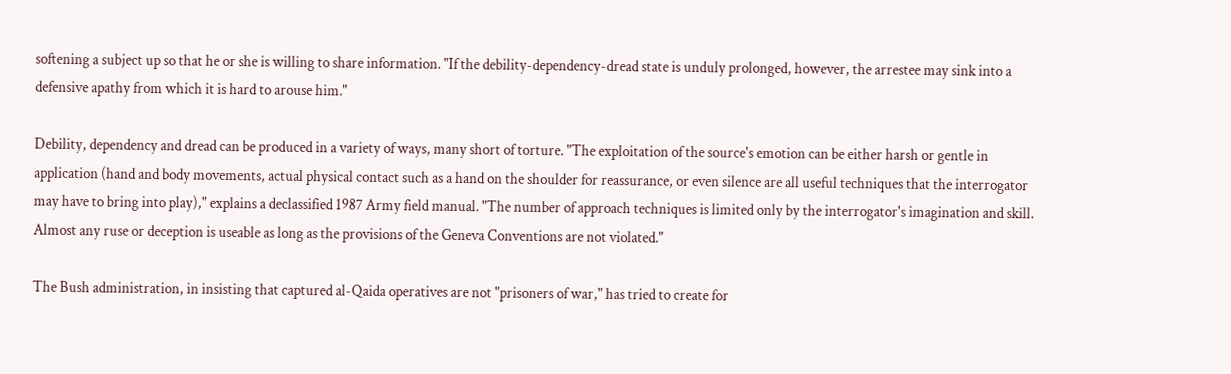softening a subject up so that he or she is willing to share information. "If the debility-dependency-dread state is unduly prolonged, however, the arrestee may sink into a defensive apathy from which it is hard to arouse him."

Debility, dependency and dread can be produced in a variety of ways, many short of torture. "The exploitation of the source's emotion can be either harsh or gentle in application (hand and body movements, actual physical contact such as a hand on the shoulder for reassurance, or even silence are all useful techniques that the interrogator may have to bring into play)," explains a declassified 1987 Army field manual. "The number of approach techniques is limited only by the interrogator's imagination and skill. Almost any ruse or deception is useable as long as the provisions of the Geneva Conventions are not violated."

The Bush administration, in insisting that captured al-Qaida operatives are not "prisoners of war," has tried to create for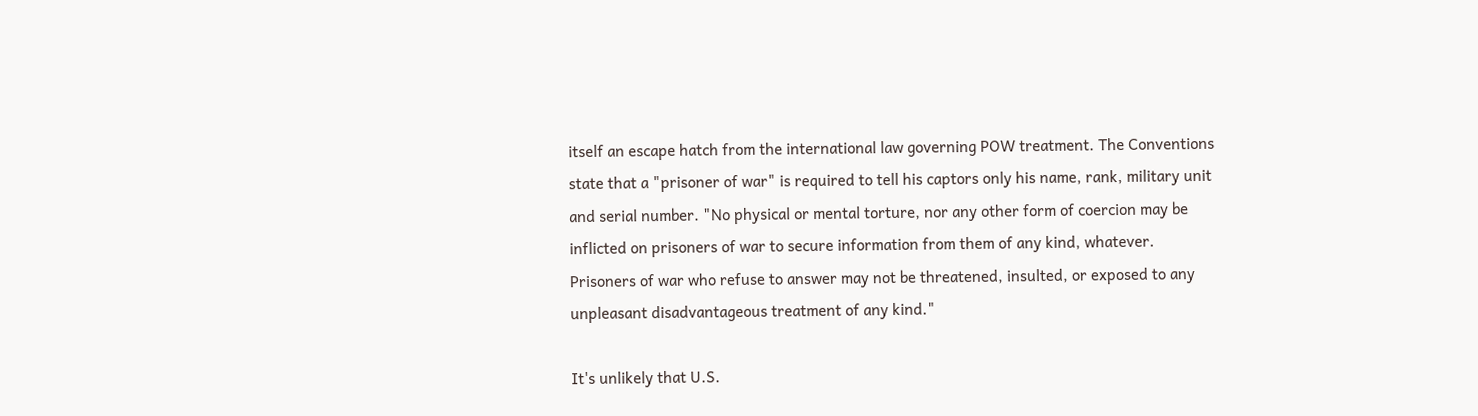itself an escape hatch from the international law governing POW treatment. The Conventions state that a "prisoner of war" is required to tell his captors only his name, rank, military unit and serial number. "No physical or mental torture, nor any other form of coercion may be inflicted on prisoners of war to secure information from them of any kind, whatever. Prisoners of war who refuse to answer may not be threatened, insulted, or exposed to any unpleasant disadvantageous treatment of any kind."

It's unlikely that U.S.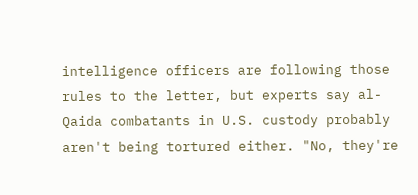intelligence officers are following those rules to the letter, but experts say al-Qaida combatants in U.S. custody probably aren't being tortured either. "No, they're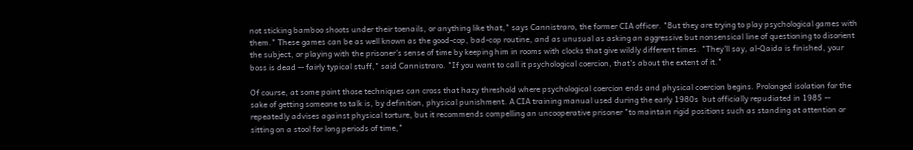not sticking bamboo shoots under their toenails, or anything like that," says Cannistraro, the former CIA officer. "But they are trying to play psychological games with them." These games can be as well known as the good-cop, bad-cop routine, and as unusual as asking an aggressive but nonsensical line of questioning to disorient the subject, or playing with the prisoner's sense of time by keeping him in rooms with clocks that give wildly different times. "They'll say, al-Qaida is finished, your boss is dead -- fairly typical stuff," said Cannistraro. "If you want to call it psychological coercion, that's about the extent of it."

Of course, at some point those techniques can cross that hazy threshold where psychological coercion ends and physical coercion begins. Prolonged isolation for the sake of getting someone to talk is, by definition, physical punishment. A CIA training manual used during the early 1980s  but officially repudiated in 1985 -- repeatedly advises against physical torture, but it recommends compelling an uncooperative prisoner "to maintain rigid positions such as standing at attention or sitting on a stool for long periods of time,"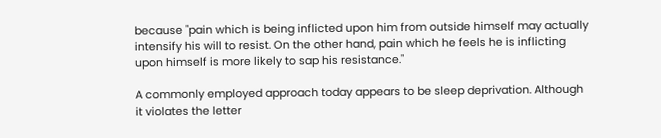because "pain which is being inflicted upon him from outside himself may actually intensify his will to resist. On the other hand, pain which he feels he is inflicting upon himself is more likely to sap his resistance."

A commonly employed approach today appears to be sleep deprivation. Although it violates the letter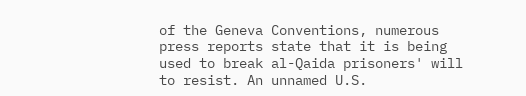of the Geneva Conventions, numerous press reports state that it is being used to break al-Qaida prisoners' will to resist. An unnamed U.S.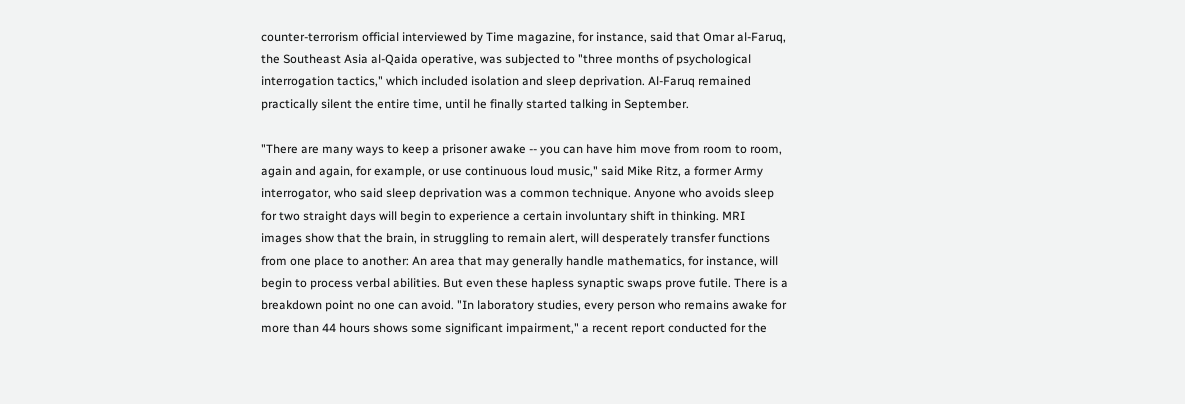counter-terrorism official interviewed by Time magazine, for instance, said that Omar al-Faruq, the Southeast Asia al-Qaida operative, was subjected to "three months of psychological interrogation tactics," which included isolation and sleep deprivation. Al-Faruq remained practically silent the entire time, until he finally started talking in September.

"There are many ways to keep a prisoner awake -- you can have him move from room to room, again and again, for example, or use continuous loud music," said Mike Ritz, a former Army interrogator, who said sleep deprivation was a common technique. Anyone who avoids sleep for two straight days will begin to experience a certain involuntary shift in thinking. MRI images show that the brain, in struggling to remain alert, will desperately transfer functions from one place to another: An area that may generally handle mathematics, for instance, will begin to process verbal abilities. But even these hapless synaptic swaps prove futile. There is a breakdown point no one can avoid. "In laboratory studies, every person who remains awake for more than 44 hours shows some significant impairment," a recent report conducted for the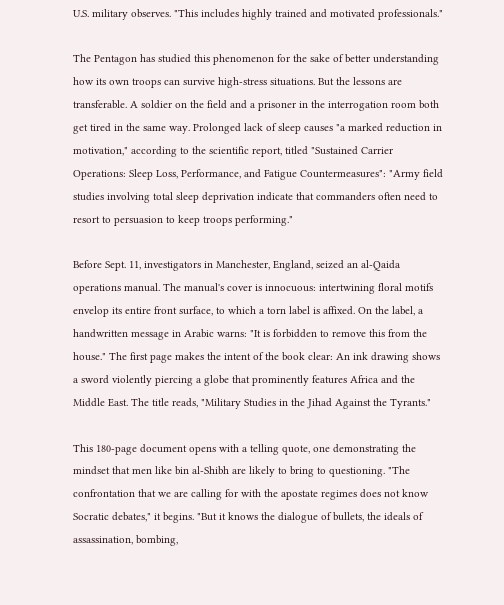U.S. military observes. "This includes highly trained and motivated professionals."

The Pentagon has studied this phenomenon for the sake of better understanding how its own troops can survive high-stress situations. But the lessons are transferable. A soldier on the field and a prisoner in the interrogation room both get tired in the same way. Prolonged lack of sleep causes "a marked reduction in motivation," according to the scientific report, titled "Sustained Carrier Operations: Sleep Loss, Performance, and Fatigue Countermeasures": "Army field studies involving total sleep deprivation indicate that commanders often need to resort to persuasion to keep troops performing."

Before Sept. 11, investigators in Manchester, England, seized an al-Qaida operations manual. The manual's cover is innocuous: intertwining floral motifs envelop its entire front surface, to which a torn label is affixed. On the label, a handwritten message in Arabic warns: "It is forbidden to remove this from the house." The first page makes the intent of the book clear: An ink drawing shows a sword violently piercing a globe that prominently features Africa and the Middle East. The title reads, "Military Studies in the Jihad Against the Tyrants."

This 180-page document opens with a telling quote, one demonstrating the mindset that men like bin al-Shibh are likely to bring to questioning. "The confrontation that we are calling for with the apostate regimes does not know Socratic debates," it begins. "But it knows the dialogue of bullets, the ideals of assassination, bombing,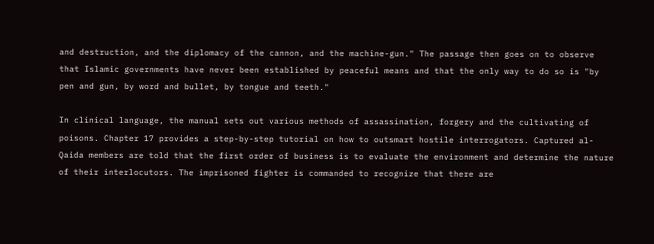and destruction, and the diplomacy of the cannon, and the machine-gun." The passage then goes on to observe that Islamic governments have never been established by peaceful means and that the only way to do so is "by pen and gun, by word and bullet, by tongue and teeth."

In clinical language, the manual sets out various methods of assassination, forgery and the cultivating of poisons. Chapter 17 provides a step-by-step tutorial on how to outsmart hostile interrogators. Captured al-Qaida members are told that the first order of business is to evaluate the environment and determine the nature of their interlocutors. The imprisoned fighter is commanded to recognize that there are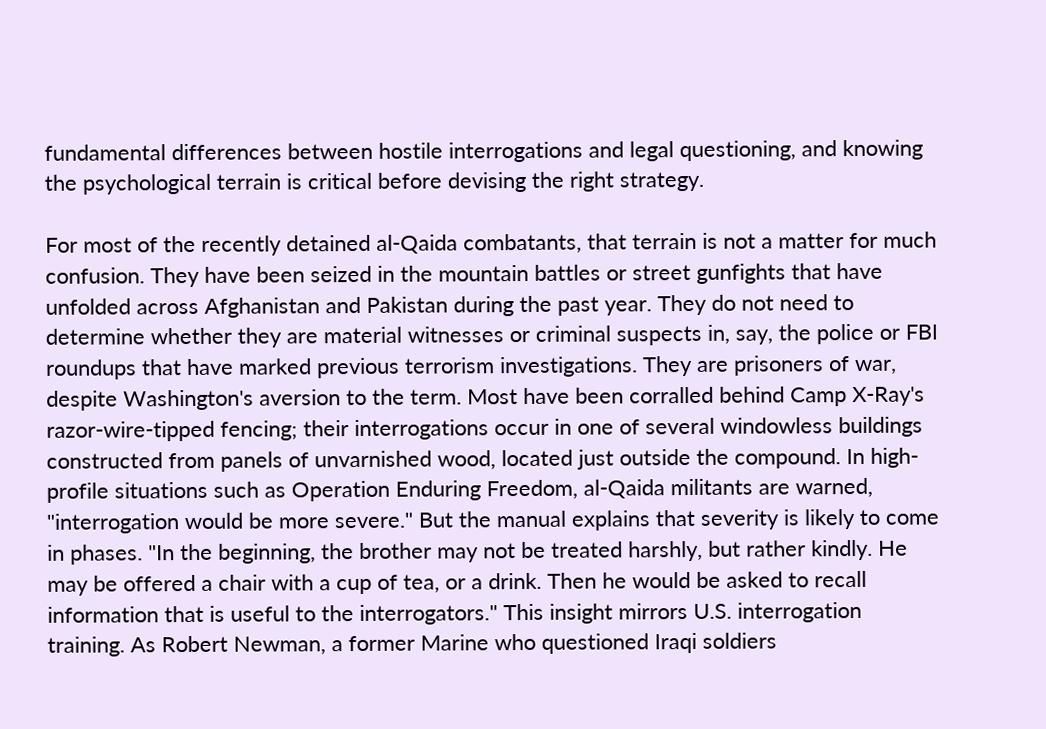fundamental differences between hostile interrogations and legal questioning, and knowing the psychological terrain is critical before devising the right strategy.

For most of the recently detained al-Qaida combatants, that terrain is not a matter for much confusion. They have been seized in the mountain battles or street gunfights that have unfolded across Afghanistan and Pakistan during the past year. They do not need to determine whether they are material witnesses or criminal suspects in, say, the police or FBI roundups that have marked previous terrorism investigations. They are prisoners of war, despite Washington's aversion to the term. Most have been corralled behind Camp X-Ray's razor-wire-tipped fencing; their interrogations occur in one of several windowless buildings constructed from panels of unvarnished wood, located just outside the compound. In high-profile situations such as Operation Enduring Freedom, al-Qaida militants are warned, "interrogation would be more severe." But the manual explains that severity is likely to come in phases. "In the beginning, the brother may not be treated harshly, but rather kindly. He may be offered a chair with a cup of tea, or a drink. Then he would be asked to recall information that is useful to the interrogators." This insight mirrors U.S. interrogation training. As Robert Newman, a former Marine who questioned Iraqi soldiers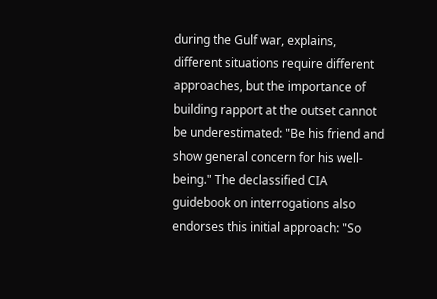during the Gulf war, explains, different situations require different approaches, but the importance of building rapport at the outset cannot be underestimated: "Be his friend and show general concern for his well-being." The declassified CIA guidebook on interrogations also endorses this initial approach: "So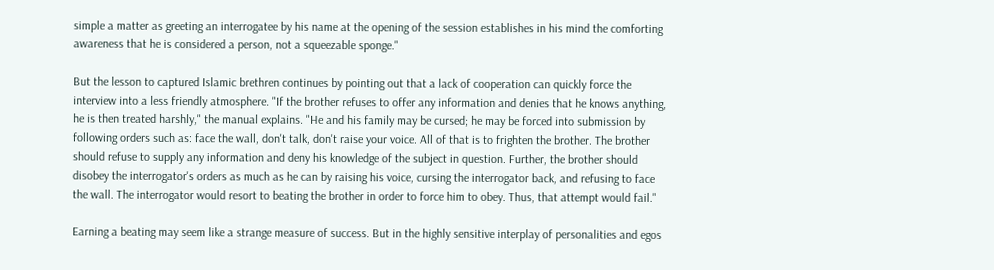simple a matter as greeting an interrogatee by his name at the opening of the session establishes in his mind the comforting awareness that he is considered a person, not a squeezable sponge."

But the lesson to captured Islamic brethren continues by pointing out that a lack of cooperation can quickly force the interview into a less friendly atmosphere. "If the brother refuses to offer any information and denies that he knows anything, he is then treated harshly," the manual explains. "He and his family may be cursed; he may be forced into submission by following orders such as: face the wall, don't talk, don't raise your voice. All of that is to frighten the brother. The brother should refuse to supply any information and deny his knowledge of the subject in question. Further, the brother should disobey the interrogator's orders as much as he can by raising his voice, cursing the interrogator back, and refusing to face the wall. The interrogator would resort to beating the brother in order to force him to obey. Thus, that attempt would fail."

Earning a beating may seem like a strange measure of success. But in the highly sensitive interplay of personalities and egos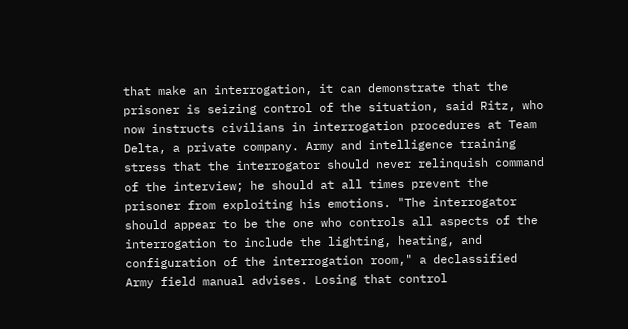that make an interrogation, it can demonstrate that the prisoner is seizing control of the situation, said Ritz, who now instructs civilians in interrogation procedures at Team Delta, a private company. Army and intelligence training stress that the interrogator should never relinquish command of the interview; he should at all times prevent the prisoner from exploiting his emotions. "The interrogator should appear to be the one who controls all aspects of the interrogation to include the lighting, heating, and configuration of the interrogation room," a declassified Army field manual advises. Losing that control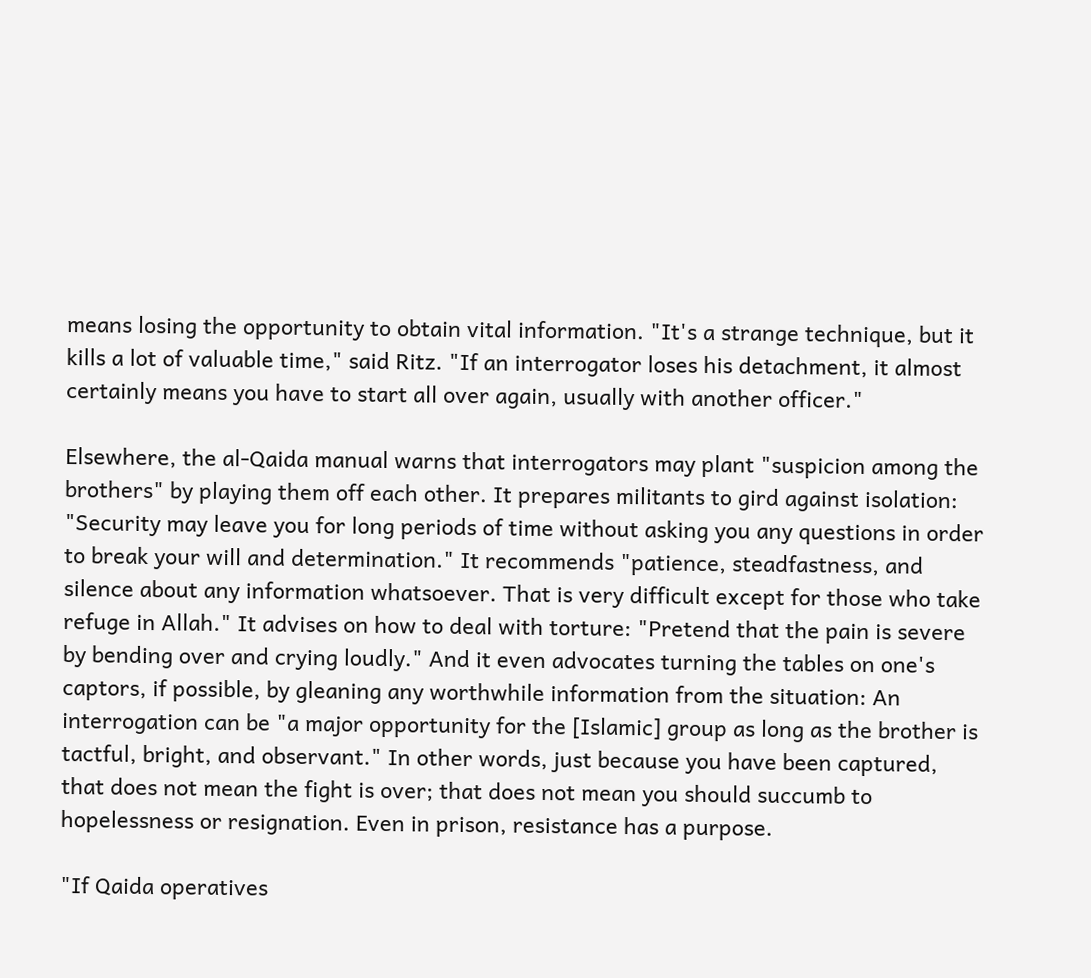means losing the opportunity to obtain vital information. "It's a strange technique, but it kills a lot of valuable time," said Ritz. "If an interrogator loses his detachment, it almost certainly means you have to start all over again, usually with another officer."

Elsewhere, the al-Qaida manual warns that interrogators may plant "suspicion among the brothers" by playing them off each other. It prepares militants to gird against isolation: "Security may leave you for long periods of time without asking you any questions in order to break your will and determination." It recommends "patience, steadfastness, and silence about any information whatsoever. That is very difficult except for those who take refuge in Allah." It advises on how to deal with torture: "Pretend that the pain is severe by bending over and crying loudly." And it even advocates turning the tables on one's captors, if possible, by gleaning any worthwhile information from the situation: An interrogation can be "a major opportunity for the [Islamic] group as long as the brother is tactful, bright, and observant." In other words, just because you have been captured, that does not mean the fight is over; that does not mean you should succumb to hopelessness or resignation. Even in prison, resistance has a purpose.

"If Qaida operatives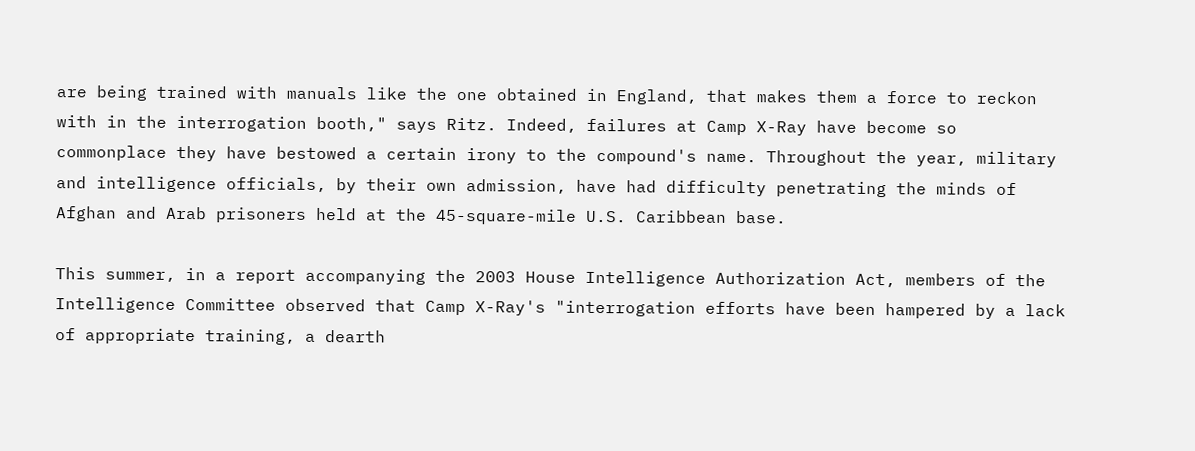are being trained with manuals like the one obtained in England, that makes them a force to reckon with in the interrogation booth," says Ritz. Indeed, failures at Camp X-Ray have become so commonplace they have bestowed a certain irony to the compound's name. Throughout the year, military and intelligence officials, by their own admission, have had difficulty penetrating the minds of Afghan and Arab prisoners held at the 45-square-mile U.S. Caribbean base.

This summer, in a report accompanying the 2003 House Intelligence Authorization Act, members of the Intelligence Committee observed that Camp X-Ray's "interrogation efforts have been hampered by a lack of appropriate training, a dearth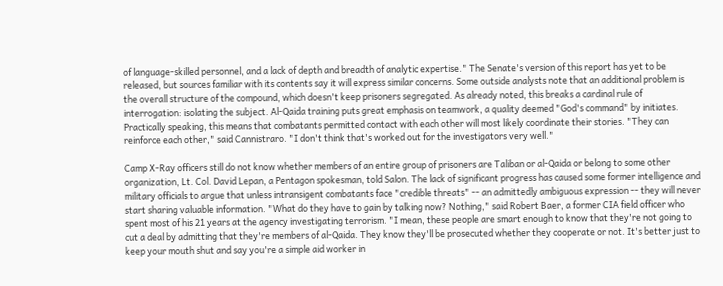of language-skilled personnel, and a lack of depth and breadth of analytic expertise." The Senate's version of this report has yet to be released, but sources familiar with its contents say it will express similar concerns. Some outside analysts note that an additional problem is the overall structure of the compound, which doesn't keep prisoners segregated. As already noted, this breaks a cardinal rule of interrogation: isolating the subject. Al-Qaida training puts great emphasis on teamwork, a quality deemed "God's command" by initiates. Practically speaking, this means that combatants permitted contact with each other will most likely coordinate their stories. "They can reinforce each other," said Cannistraro. "I don't think that's worked out for the investigators very well."

Camp X-Ray officers still do not know whether members of an entire group of prisoners are Taliban or al-Qaida or belong to some other organization, Lt. Col. David Lepan, a Pentagon spokesman, told Salon. The lack of significant progress has caused some former intelligence and military officials to argue that unless intransigent combatants face "credible threats" -- an admittedly ambiguous expression -- they will never start sharing valuable information. "What do they have to gain by talking now? Nothing," said Robert Baer, a former CIA field officer who spent most of his 21 years at the agency investigating terrorism. "I mean, these people are smart enough to know that they're not going to cut a deal by admitting that they're members of al-Qaida. They know they'll be prosecuted whether they cooperate or not. It's better just to keep your mouth shut and say you're a simple aid worker in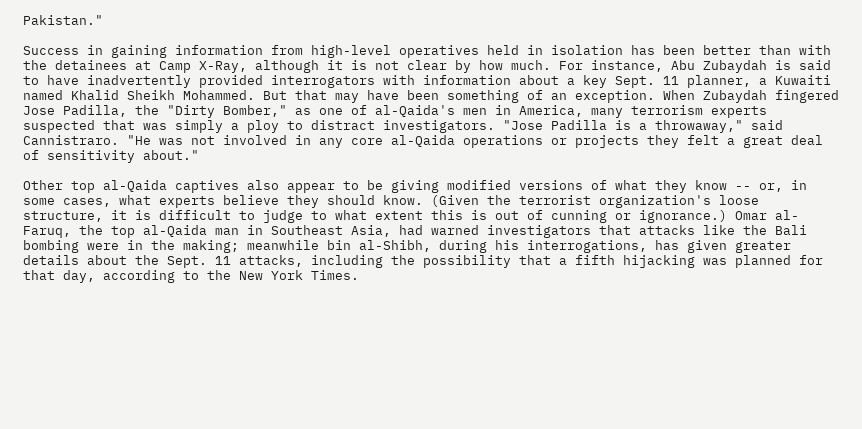Pakistan."

Success in gaining information from high-level operatives held in isolation has been better than with the detainees at Camp X-Ray, although it is not clear by how much. For instance, Abu Zubaydah is said to have inadvertently provided interrogators with information about a key Sept. 11 planner, a Kuwaiti named Khalid Sheikh Mohammed. But that may have been something of an exception. When Zubaydah fingered Jose Padilla, the "Dirty Bomber," as one of al-Qaida's men in America, many terrorism experts suspected that was simply a ploy to distract investigators. "Jose Padilla is a throwaway," said Cannistraro. "He was not involved in any core al-Qaida operations or projects they felt a great deal of sensitivity about."

Other top al-Qaida captives also appear to be giving modified versions of what they know -- or, in some cases, what experts believe they should know. (Given the terrorist organization's loose structure, it is difficult to judge to what extent this is out of cunning or ignorance.) Omar al-Faruq, the top al-Qaida man in Southeast Asia, had warned investigators that attacks like the Bali bombing were in the making; meanwhile bin al-Shibh, during his interrogations, has given greater details about the Sept. 11 attacks, including the possibility that a fifth hijacking was planned for that day, according to the New York Times.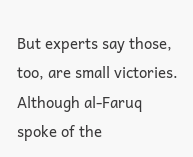But experts say those, too, are small victories. Although al-Faruq spoke of the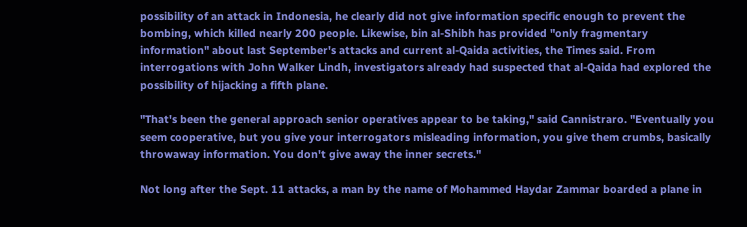possibility of an attack in Indonesia, he clearly did not give information specific enough to prevent the bombing, which killed nearly 200 people. Likewise, bin al-Shibh has provided "only fragmentary information" about last September's attacks and current al-Qaida activities, the Times said. From interrogations with John Walker Lindh, investigators already had suspected that al-Qaida had explored the possibility of hijacking a fifth plane.

"That's been the general approach senior operatives appear to be taking," said Cannistraro. "Eventually you seem cooperative, but you give your interrogators misleading information, you give them crumbs, basically throwaway information. You don't give away the inner secrets."

Not long after the Sept. 11 attacks, a man by the name of Mohammed Haydar Zammar boarded a plane in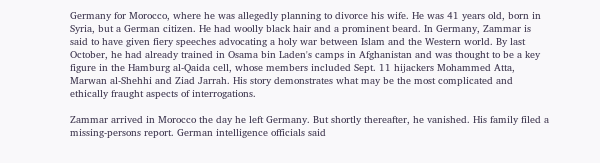Germany for Morocco, where he was allegedly planning to divorce his wife. He was 41 years old, born in Syria, but a German citizen. He had woolly black hair and a prominent beard. In Germany, Zammar is said to have given fiery speeches advocating a holy war between Islam and the Western world. By last October, he had already trained in Osama bin Laden's camps in Afghanistan and was thought to be a key figure in the Hamburg al-Qaida cell, whose members included Sept. 11 hijackers Mohammed Atta, Marwan al-Shehhi and Ziad Jarrah. His story demonstrates what may be the most complicated and ethically fraught aspects of interrogations.

Zammar arrived in Morocco the day he left Germany. But shortly thereafter, he vanished. His family filed a missing-persons report. German intelligence officials said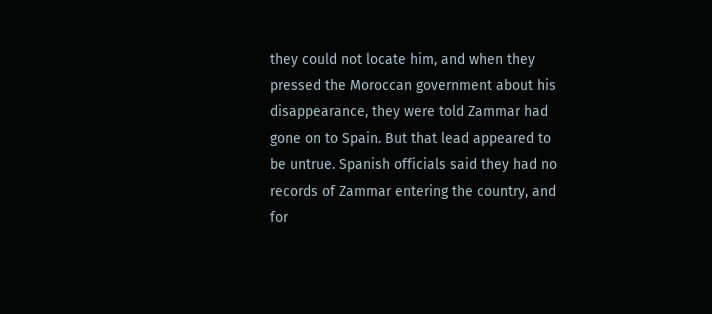they could not locate him, and when they pressed the Moroccan government about his disappearance, they were told Zammar had gone on to Spain. But that lead appeared to be untrue. Spanish officials said they had no records of Zammar entering the country, and for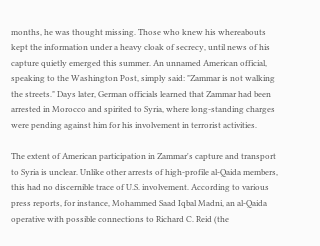months, he was thought missing. Those who knew his whereabouts kept the information under a heavy cloak of secrecy, until news of his capture quietly emerged this summer. An unnamed American official, speaking to the Washington Post, simply said: "Zammar is not walking the streets." Days later, German officials learned that Zammar had been arrested in Morocco and spirited to Syria, where long-standing charges were pending against him for his involvement in terrorist activities.

The extent of American participation in Zammar's capture and transport to Syria is unclear. Unlike other arrests of high-profile al-Qaida members, this had no discernible trace of U.S. involvement. According to various press reports, for instance, Mohammed Saad Iqbal Madni, an al-Qaida operative with possible connections to Richard C. Reid (the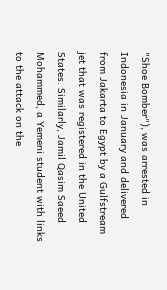"Shoe Bomber"), was arrested in Indonesia in January and delivered from Jakarta to Egypt by a Gulfstream jet that was registered in the United States. Similarly, Jamil Qasim Saeed Mohammed, a Yemeni student with links to the attack on the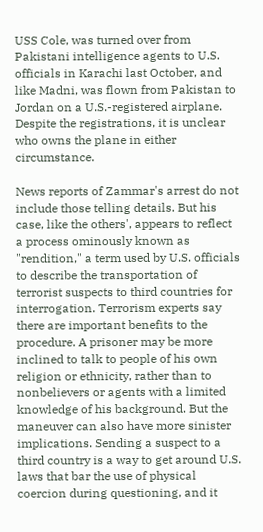USS Cole, was turned over from Pakistani intelligence agents to U.S. officials in Karachi last October, and like Madni, was flown from Pakistan to Jordan on a U.S.-registered airplane. Despite the registrations, it is unclear who owns the plane in either circumstance.

News reports of Zammar's arrest do not include those telling details. But his case, like the others', appears to reflect a process ominously known as "rendition," a term used by U.S. officials to describe the transportation of terrorist suspects to third countries for interrogation. Terrorism experts say there are important benefits to the procedure. A prisoner may be more inclined to talk to people of his own religion or ethnicity, rather than to nonbelievers or agents with a limited knowledge of his background. But the maneuver can also have more sinister implications. Sending a suspect to a third country is a way to get around U.S. laws that bar the use of physical coercion during questioning, and it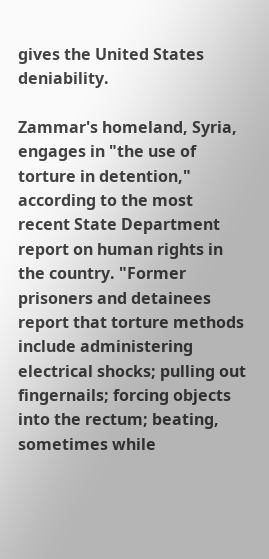gives the United States deniability.

Zammar's homeland, Syria, engages in "the use of torture in detention," according to the most recent State Department report on human rights in the country. "Former prisoners and detainees report that torture methods include administering electrical shocks; pulling out fingernails; forcing objects into the rectum; beating, sometimes while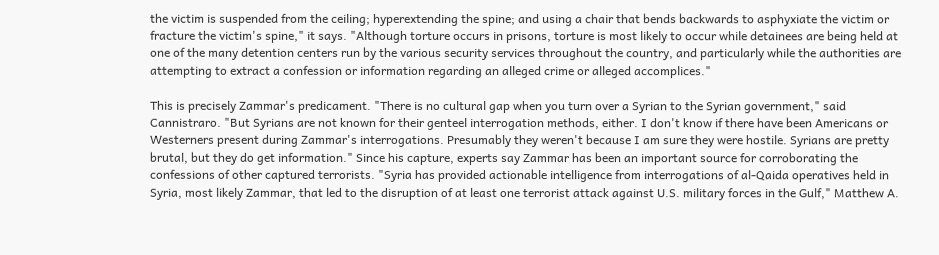the victim is suspended from the ceiling; hyperextending the spine; and using a chair that bends backwards to asphyxiate the victim or fracture the victim's spine," it says. "Although torture occurs in prisons, torture is most likely to occur while detainees are being held at one of the many detention centers run by the various security services throughout the country, and particularly while the authorities are attempting to extract a confession or information regarding an alleged crime or alleged accomplices."

This is precisely Zammar's predicament. "There is no cultural gap when you turn over a Syrian to the Syrian government," said Cannistraro. "But Syrians are not known for their genteel interrogation methods, either. I don't know if there have been Americans or Westerners present during Zammar's interrogations. Presumably they weren't because I am sure they were hostile. Syrians are pretty brutal, but they do get information." Since his capture, experts say Zammar has been an important source for corroborating the confessions of other captured terrorists. "Syria has provided actionable intelligence from interrogations of al-Qaida operatives held in Syria, most likely Zammar, that led to the disruption of at least one terrorist attack against U.S. military forces in the Gulf," Matthew A.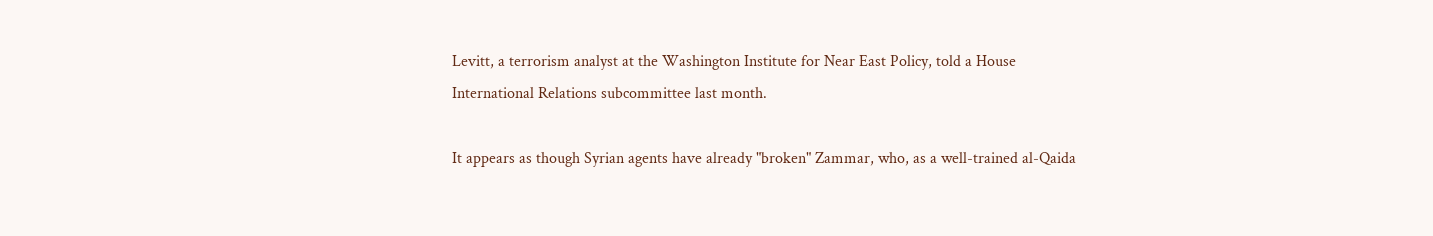Levitt, a terrorism analyst at the Washington Institute for Near East Policy, told a House International Relations subcommittee last month.

It appears as though Syrian agents have already "broken" Zammar, who, as a well-trained al-Qaida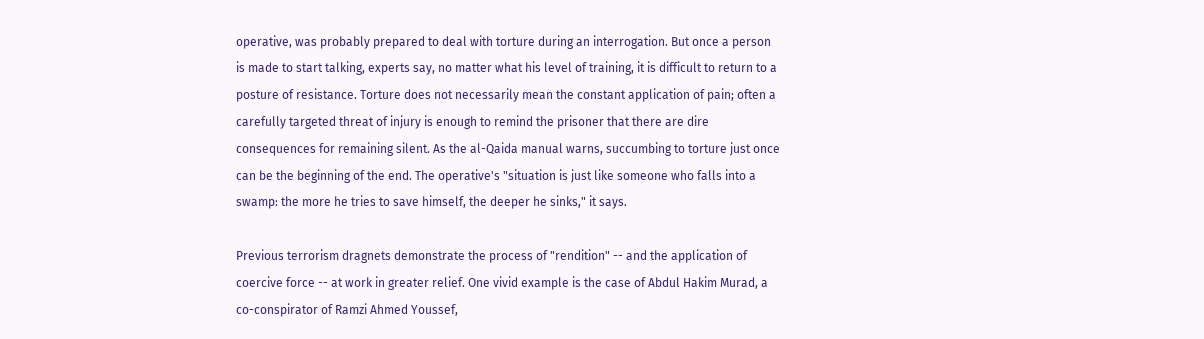operative, was probably prepared to deal with torture during an interrogation. But once a person is made to start talking, experts say, no matter what his level of training, it is difficult to return to a posture of resistance. Torture does not necessarily mean the constant application of pain; often a carefully targeted threat of injury is enough to remind the prisoner that there are dire consequences for remaining silent. As the al-Qaida manual warns, succumbing to torture just once can be the beginning of the end. The operative's "situation is just like someone who falls into a swamp: the more he tries to save himself, the deeper he sinks," it says.

Previous terrorism dragnets demonstrate the process of "rendition" -- and the application of coercive force -- at work in greater relief. One vivid example is the case of Abdul Hakim Murad, a co-conspirator of Ramzi Ahmed Youssef,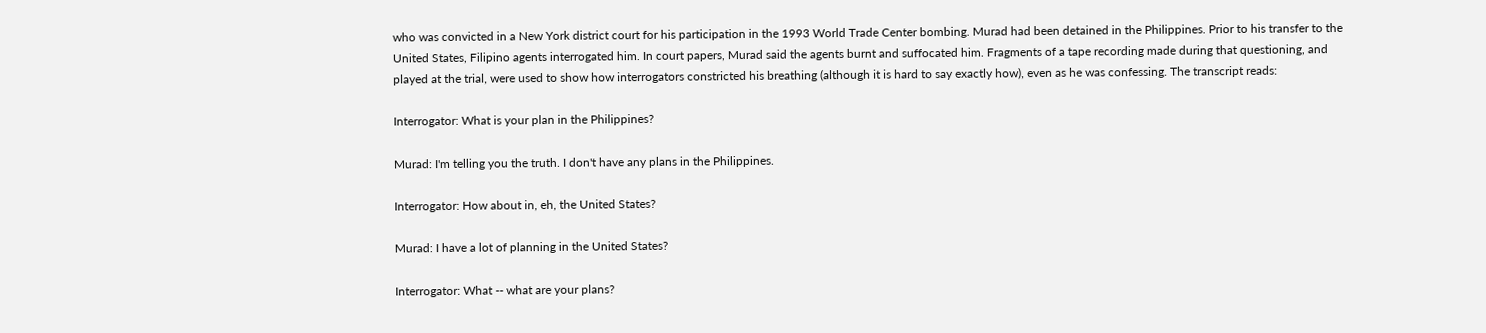who was convicted in a New York district court for his participation in the 1993 World Trade Center bombing. Murad had been detained in the Philippines. Prior to his transfer to the United States, Filipino agents interrogated him. In court papers, Murad said the agents burnt and suffocated him. Fragments of a tape recording made during that questioning, and played at the trial, were used to show how interrogators constricted his breathing (although it is hard to say exactly how), even as he was confessing. The transcript reads:

Interrogator: What is your plan in the Philippines?

Murad: I'm telling you the truth. I don't have any plans in the Philippines.

Interrogator: How about in, eh, the United States?

Murad: I have a lot of planning in the United States?

Interrogator: What -- what are your plans?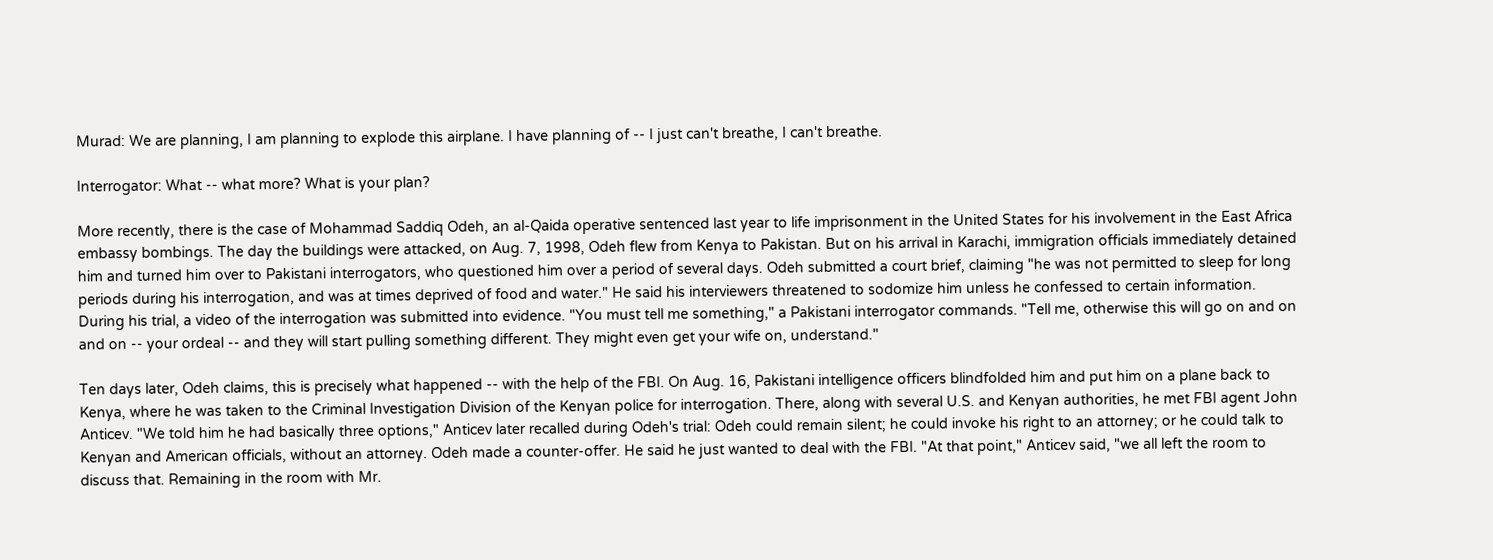Murad: We are planning, I am planning to explode this airplane. I have planning of -- I just can't breathe, I can't breathe.

Interrogator: What -- what more? What is your plan?

More recently, there is the case of Mohammad Saddiq Odeh, an al-Qaida operative sentenced last year to life imprisonment in the United States for his involvement in the East Africa embassy bombings. The day the buildings were attacked, on Aug. 7, 1998, Odeh flew from Kenya to Pakistan. But on his arrival in Karachi, immigration officials immediately detained him and turned him over to Pakistani interrogators, who questioned him over a period of several days. Odeh submitted a court brief, claiming "he was not permitted to sleep for long periods during his interrogation, and was at times deprived of food and water." He said his interviewers threatened to sodomize him unless he confessed to certain information. During his trial, a video of the interrogation was submitted into evidence. "You must tell me something," a Pakistani interrogator commands. "Tell me, otherwise this will go on and on and on -- your ordeal -- and they will start pulling something different. They might even get your wife on, understand."

Ten days later, Odeh claims, this is precisely what happened -- with the help of the FBI. On Aug. 16, Pakistani intelligence officers blindfolded him and put him on a plane back to Kenya, where he was taken to the Criminal Investigation Division of the Kenyan police for interrogation. There, along with several U.S. and Kenyan authorities, he met FBI agent John Anticev. "We told him he had basically three options," Anticev later recalled during Odeh's trial: Odeh could remain silent; he could invoke his right to an attorney; or he could talk to Kenyan and American officials, without an attorney. Odeh made a counter-offer. He said he just wanted to deal with the FBI. "At that point," Anticev said, "we all left the room to discuss that. Remaining in the room with Mr.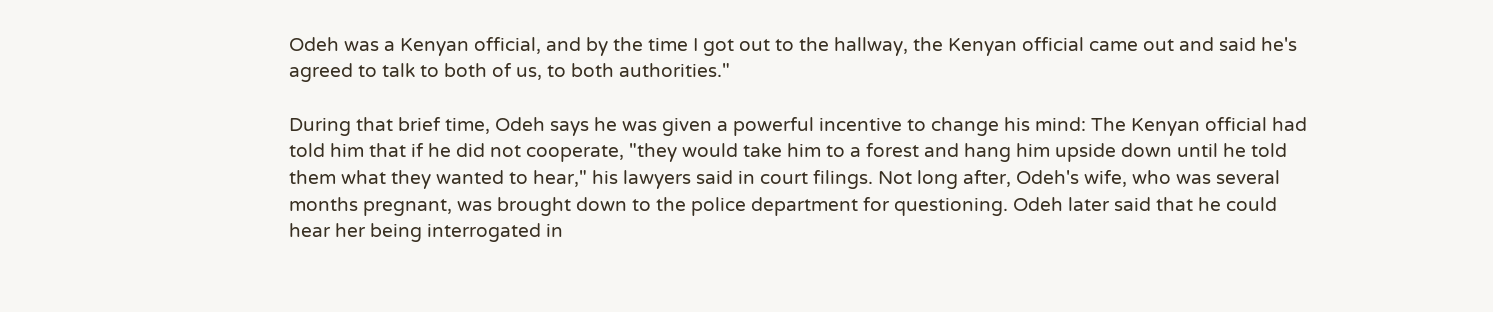Odeh was a Kenyan official, and by the time I got out to the hallway, the Kenyan official came out and said he's agreed to talk to both of us, to both authorities."

During that brief time, Odeh says he was given a powerful incentive to change his mind: The Kenyan official had told him that if he did not cooperate, "they would take him to a forest and hang him upside down until he told them what they wanted to hear," his lawyers said in court filings. Not long after, Odeh's wife, who was several months pregnant, was brought down to the police department for questioning. Odeh later said that he could hear her being interrogated in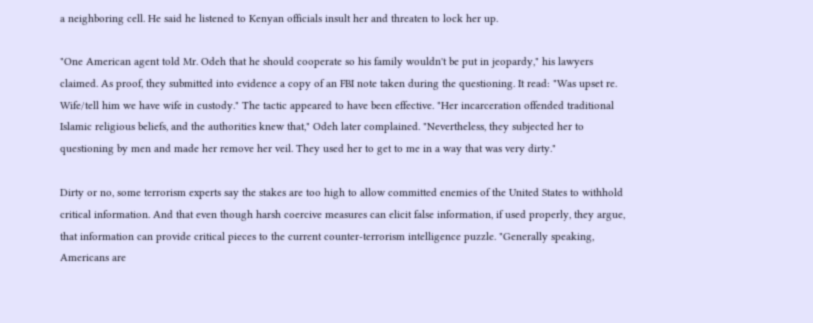a neighboring cell. He said he listened to Kenyan officials insult her and threaten to lock her up.

"One American agent told Mr. Odeh that he should cooperate so his family wouldn't be put in jeopardy," his lawyers claimed. As proof, they submitted into evidence a copy of an FBI note taken during the questioning. It read: "Was upset re. Wife/tell him we have wife in custody." The tactic appeared to have been effective. "Her incarceration offended traditional Islamic religious beliefs, and the authorities knew that," Odeh later complained. "Nevertheless, they subjected her to questioning by men and made her remove her veil. They used her to get to me in a way that was very dirty."

Dirty or no, some terrorism experts say the stakes are too high to allow committed enemies of the United States to withhold critical information. And that even though harsh coercive measures can elicit false information, if used properly, they argue, that information can provide critical pieces to the current counter-terrorism intelligence puzzle. "Generally speaking, Americans are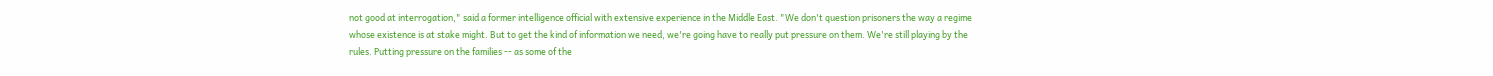not good at interrogation," said a former intelligence official with extensive experience in the Middle East. "We don't question prisoners the way a regime whose existence is at stake might. But to get the kind of information we need, we're going have to really put pressure on them. We're still playing by the rules. Putting pressure on the families -- as some of the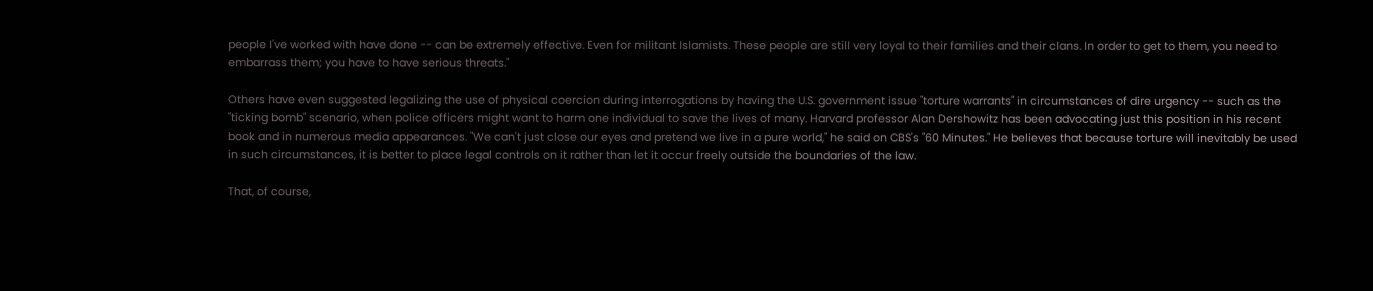people I've worked with have done -- can be extremely effective. Even for militant Islamists. These people are still very loyal to their families and their clans. In order to get to them, you need to embarrass them; you have to have serious threats."

Others have even suggested legalizing the use of physical coercion during interrogations by having the U.S. government issue "torture warrants" in circumstances of dire urgency -- such as the "ticking bomb" scenario, when police officers might want to harm one individual to save the lives of many. Harvard professor Alan Dershowitz has been advocating just this position in his recent book and in numerous media appearances. "We can't just close our eyes and pretend we live in a pure world," he said on CBS's "60 Minutes." He believes that because torture will inevitably be used in such circumstances, it is better to place legal controls on it rather than let it occur freely outside the boundaries of the law.

That, of course,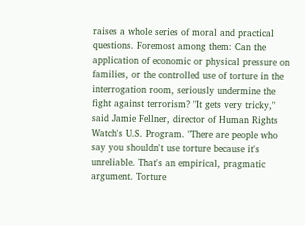raises a whole series of moral and practical questions. Foremost among them: Can the application of economic or physical pressure on families, or the controlled use of torture in the interrogation room, seriously undermine the fight against terrorism? "It gets very tricky," said Jamie Fellner, director of Human Rights Watch's U.S. Program. "There are people who say you shouldn't use torture because it's unreliable. That's an empirical, pragmatic argument. Torture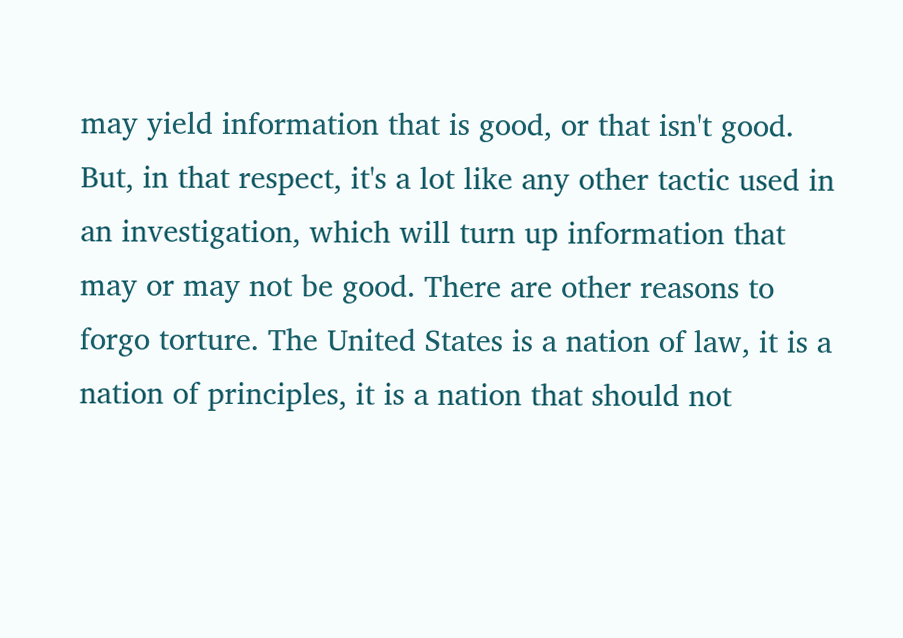may yield information that is good, or that isn't good. But, in that respect, it's a lot like any other tactic used in an investigation, which will turn up information that may or may not be good. There are other reasons to forgo torture. The United States is a nation of law, it is a nation of principles, it is a nation that should not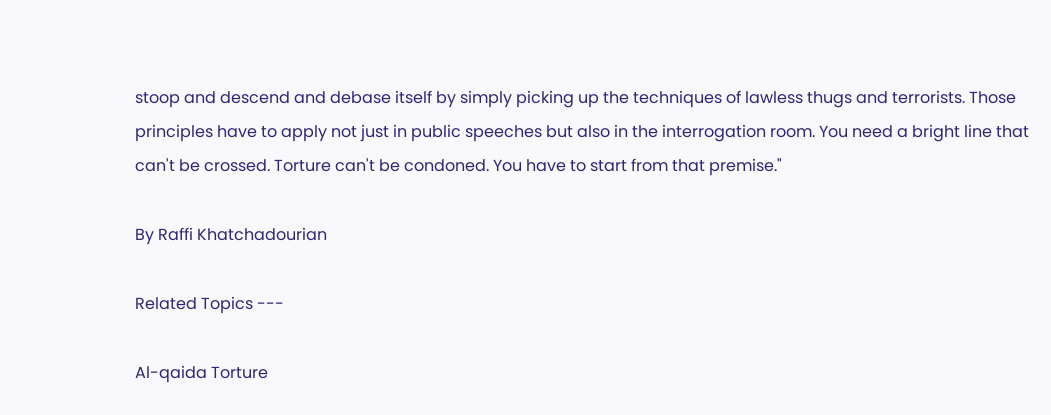stoop and descend and debase itself by simply picking up the techniques of lawless thugs and terrorists. Those principles have to apply not just in public speeches but also in the interrogation room. You need a bright line that can't be crossed. Torture can't be condoned. You have to start from that premise."

By Raffi Khatchadourian

Related Topics ---

Al-qaida Torture